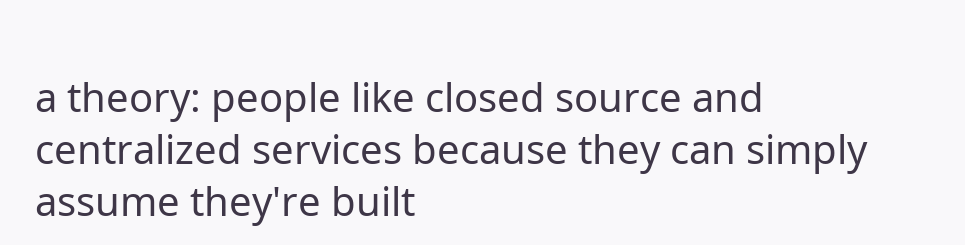a theory: people like closed source and centralized services because they can simply assume they're built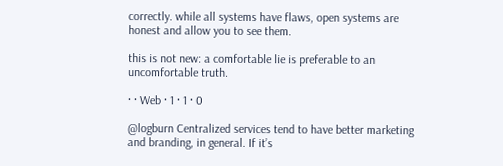correctly. while all systems have flaws, open systems are honest and allow you to see them.

this is not new: a comfortable lie is preferable to an uncomfortable truth.

· · Web · 1 · 1 · 0

@logburn Centralized services tend to have better marketing and branding, in general. If it’s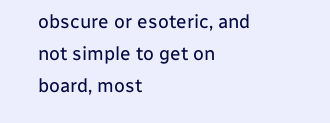obscure or esoteric, and not simple to get on board, most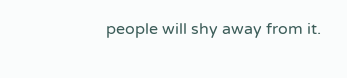people will shy away from it.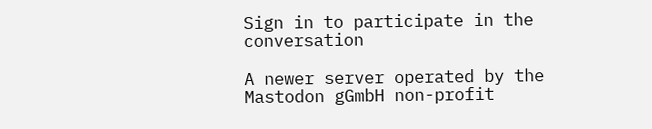Sign in to participate in the conversation

A newer server operated by the Mastodon gGmbH non-profit